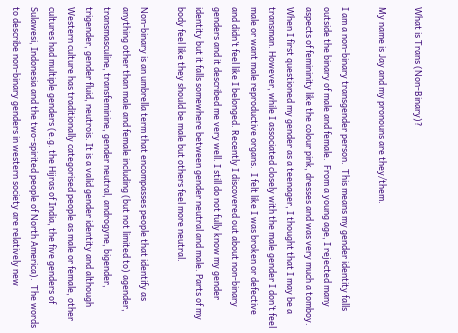What is Trans (Non-Binary)?

My name is Jay and my pronouns are they/them.

I am a non-binary transgender person.  This means my gender identity falls outside the binary of male and female.  From a young age, I rejected many aspects of femininity like the colour pink, dresses and was very much a tomboy.  When I first questioned my gender as a teenager, I thought that I may be a transman. However, while I associated closely with the male gender I don’t feel male or want male reproductive organs.  I felt like I was broken or defective and didn’t feel like I belonged. Recently I discovered out about non-binary genders and it described me very well. I still do not fully know my gender identity but it falls somewhere between gender neutral and male. Parts of my body feel like they should be male but others feel more neutral.

Non-binary is an umbrella term that encompasses people that identify as anything other than male and female including (but not limited to) agender, transmasculine, transfeminine, gender neutral, androgyne, bigender, trigender, gender fluid, neutrois. It is a valid gender identity and although Western culture has traditionally categorised people as male or female, other cultures had multiple genders (e.g. the Hijras of India, the five genders of Sulawesi, Indonesia and the two-spirited people of North America).  The words to describe non-binary genders in western society are relatively new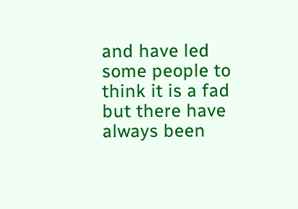and have led some people to think it is a fad but there have always been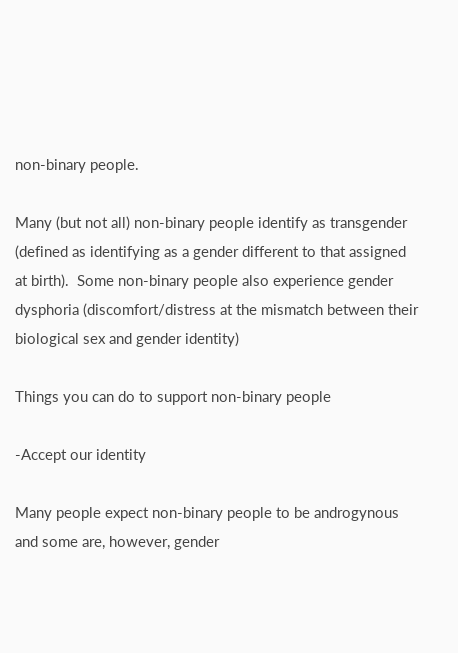non-binary people.

Many (but not all) non-binary people identify as transgender (defined as identifying as a gender different to that assigned at birth).  Some non-binary people also experience gender dysphoria (discomfort/distress at the mismatch between their biological sex and gender identity)

Things you can do to support non-binary people

-Accept our identity

Many people expect non-binary people to be androgynous and some are, however, gender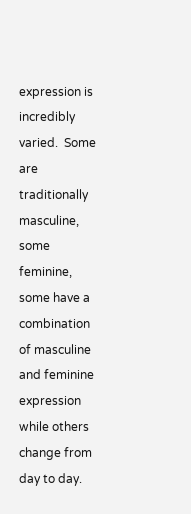expression is incredibly varied.  Some are traditionally masculine, some feminine, some have a combination of masculine and feminine expression while others change from day to day.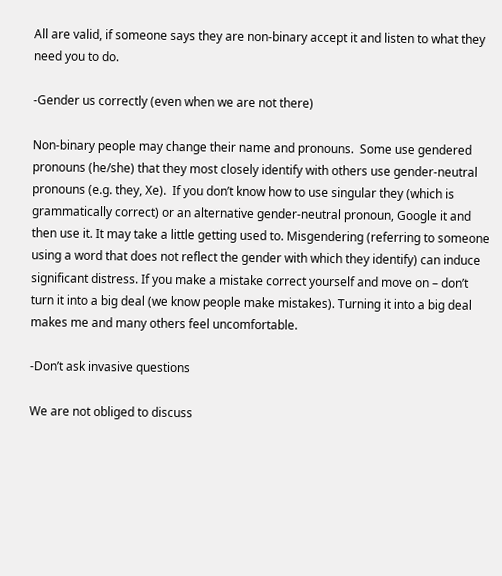All are valid, if someone says they are non-binary accept it and listen to what they need you to do.

-Gender us correctly (even when we are not there)

Non-binary people may change their name and pronouns.  Some use gendered pronouns (he/she) that they most closely identify with others use gender-neutral pronouns (e.g. they, Xe).  If you don’t know how to use singular they (which is grammatically correct) or an alternative gender-neutral pronoun, Google it and then use it. It may take a little getting used to. Misgendering (referring to someone using a word that does not reflect the gender with which they identify) can induce significant distress. If you make a mistake correct yourself and move on – don’t turn it into a big deal (we know people make mistakes). Turning it into a big deal makes me and many others feel uncomfortable.

-Don’t ask invasive questions

We are not obliged to discuss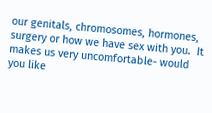our genitals, chromosomes, hormones, surgery or how we have sex with you.  It makes us very uncomfortable- would you like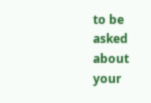to be asked about your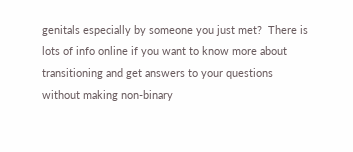genitals especially by someone you just met?  There is lots of info online if you want to know more about transitioning and get answers to your questions without making non-binary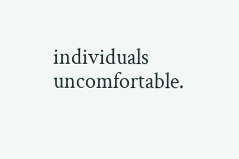individuals uncomfortable.